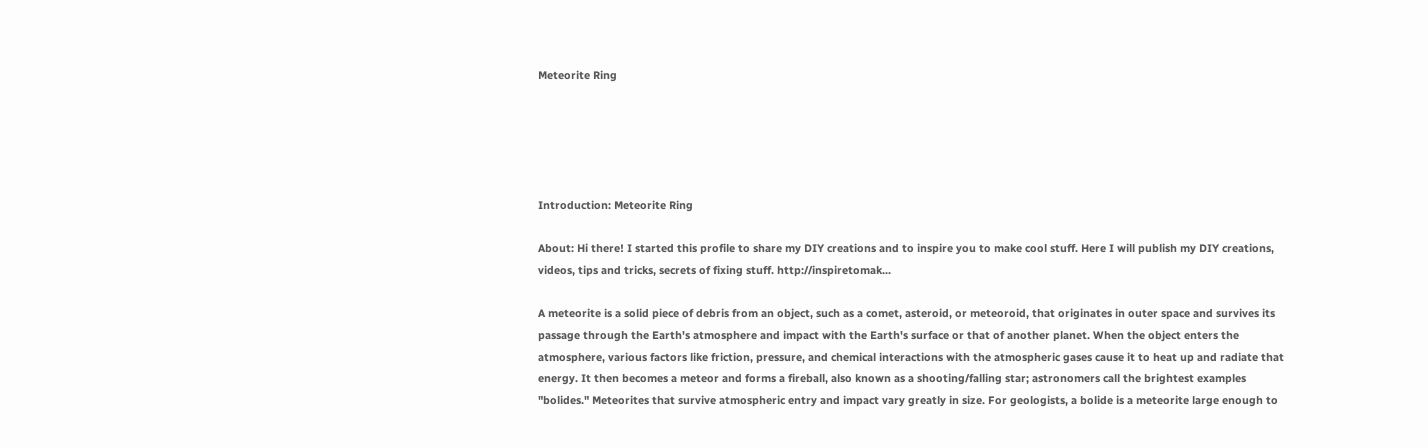Meteorite Ring





Introduction: Meteorite Ring

About: Hi there! I started this profile to share my DIY creations and to inspire you to make cool stuff. Here I will publish my DIY creations, videos, tips and tricks, secrets of fixing stuff. http://inspiretomak...

A meteorite is a solid piece of debris from an object, such as a comet, asteroid, or meteoroid, that originates in outer space and survives its passage through the Earth's atmosphere and impact with the Earth's surface or that of another planet. When the object enters the atmosphere, various factors like friction, pressure, and chemical interactions with the atmospheric gases cause it to heat up and radiate that energy. It then becomes a meteor and forms a fireball, also known as a shooting/falling star; astronomers call the brightest examples "bolides." Meteorites that survive atmospheric entry and impact vary greatly in size. For geologists, a bolide is a meteorite large enough to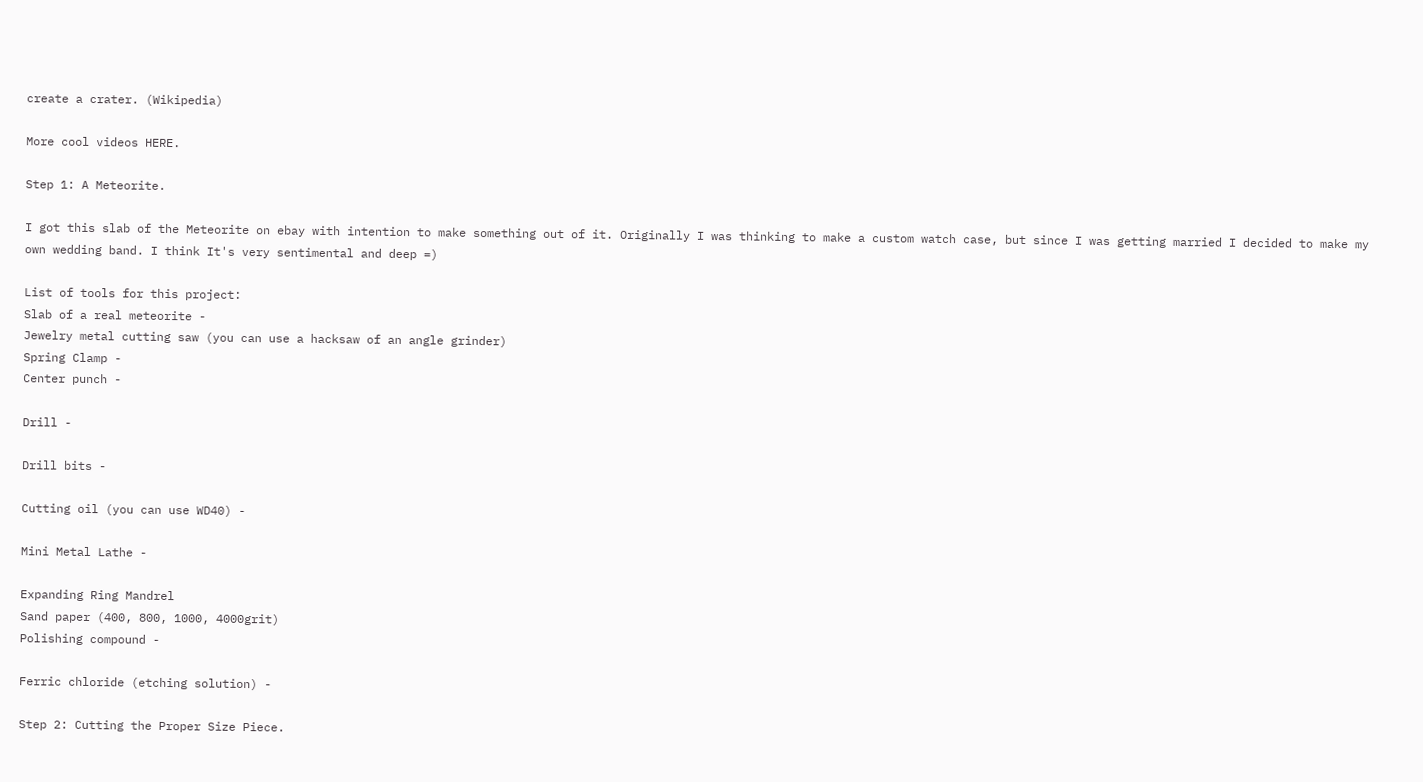create a crater. (Wikipedia)

More cool videos HERE.

Step 1: A Meteorite.

I got this slab of the Meteorite on ebay with intention to make something out of it. Originally I was thinking to make a custom watch case, but since I was getting married I decided to make my own wedding band. I think It's very sentimental and deep =)

List of tools for this project:
Slab of a real meteorite -
Jewelry metal cutting saw (you can use a hacksaw of an angle grinder)
Spring Clamp -
Center punch -

Drill -

Drill bits -

Cutting oil (you can use WD40) -

Mini Metal Lathe -

Expanding Ring Mandrel
Sand paper (400, 800, 1000, 4000grit)
Polishing compound -

Ferric chloride (etching solution) -

Step 2: Cutting the Proper Size Piece.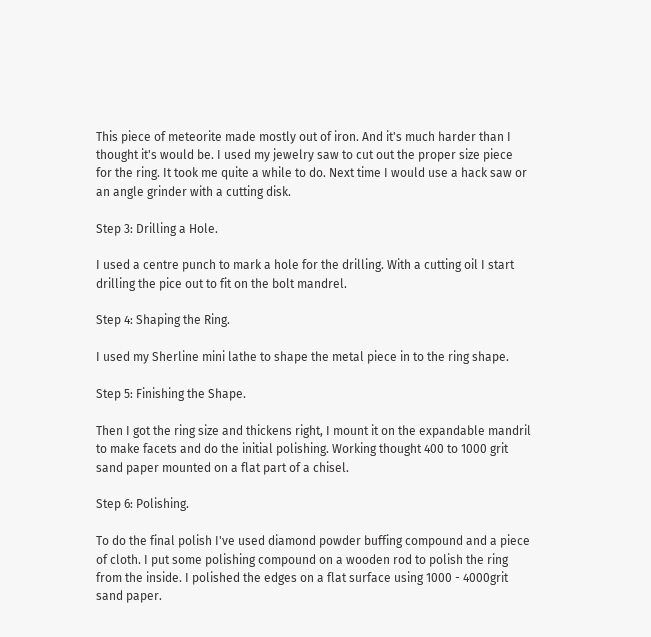This piece of meteorite made mostly out of iron. And it's much harder than I thought it's would be. I used my jewelry saw to cut out the proper size piece for the ring. It took me quite a while to do. Next time I would use a hack saw or an angle grinder with a cutting disk.

Step 3: Drilling a Hole.

I used a centre punch to mark a hole for the drilling. With a cutting oil I start drilling the pice out to fit on the bolt mandrel.

Step 4: Shaping the Ring.

I used my Sherline mini lathe to shape the metal piece in to the ring shape.

Step 5: Finishing the Shape.

Then I got the ring size and thickens right, I mount it on the expandable mandril to make facets and do the initial polishing. Working thought 400 to 1000 grit sand paper mounted on a flat part of a chisel.

Step 6: Polishing.

To do the final polish I've used diamond powder buffing compound and a piece of cloth. I put some polishing compound on a wooden rod to polish the ring from the inside. I polished the edges on a flat surface using 1000 - 4000grit sand paper.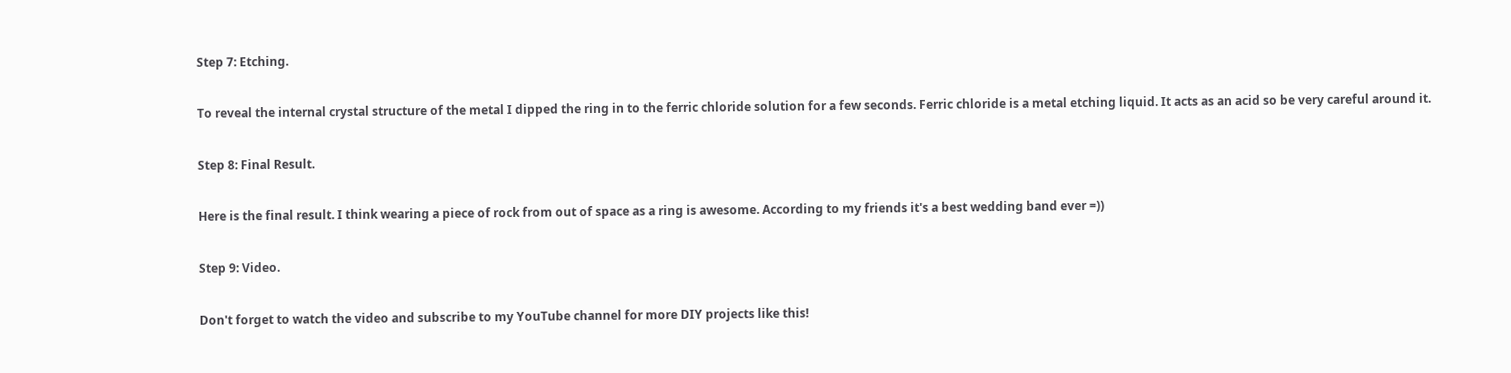Step 7: Etching.

To reveal the internal crystal structure of the metal I dipped the ring in to the ferric chloride solution for a few seconds. Ferric chloride is a metal etching liquid. It acts as an acid so be very careful around it.

Step 8: Final Result.

Here is the final result. I think wearing a piece of rock from out of space as a ring is awesome. According to my friends it's a best wedding band ever =))

Step 9: Video.

Don't forget to watch the video and subscribe to my YouTube channel for more DIY projects like this!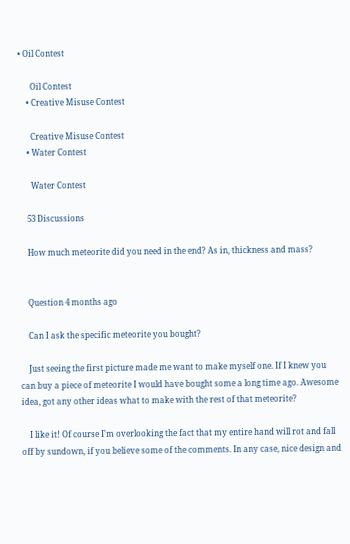• Oil Contest

      Oil Contest
    • Creative Misuse Contest

      Creative Misuse Contest
    • Water Contest

      Water Contest

    53 Discussions

    How much meteorite did you need in the end? As in, thickness and mass?


    Question 4 months ago

    Can I ask the specific meteorite you bought?

    Just seeing the first picture made me want to make myself one. If I knew you can buy a piece of meteorite I would have bought some a long time ago. Awesome idea, got any other ideas what to make with the rest of that meteorite?

    I like it! Of course I'm overlooking the fact that my entire hand will rot and fall off by sundown, if you believe some of the comments. In any case, nice design and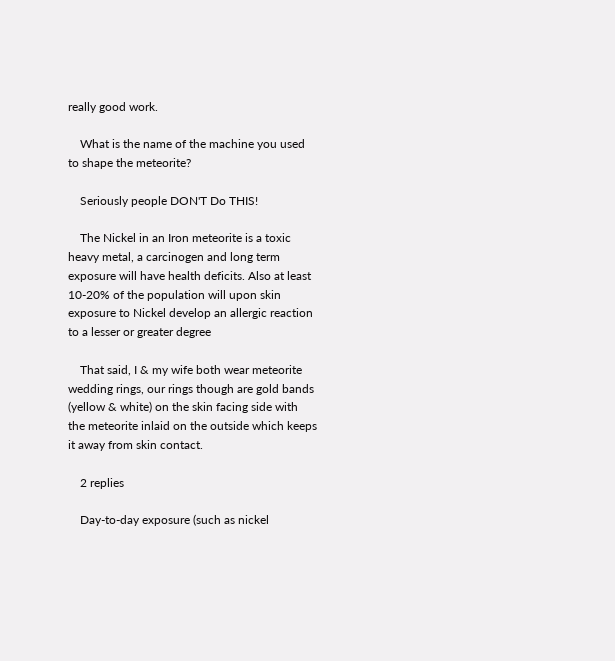really good work.

    What is the name of the machine you used to shape the meteorite?

    Seriously people DON'T Do THIS!

    The Nickel in an Iron meteorite is a toxic heavy metal, a carcinogen and long term exposure will have health deficits. Also at least 10-20% of the population will upon skin exposure to Nickel develop an allergic reaction to a lesser or greater degree

    That said, I & my wife both wear meteorite wedding rings, our rings though are gold bands (yellow & white) on the skin facing side with the meteorite inlaid on the outside which keeps it away from skin contact.

    2 replies

    Day-to-day exposure (such as nickel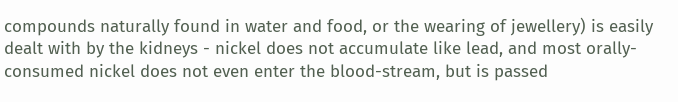compounds naturally found in water and food, or the wearing of jewellery) is easily dealt with by the kidneys - nickel does not accumulate like lead, and most orally-consumed nickel does not even enter the blood-stream, but is passed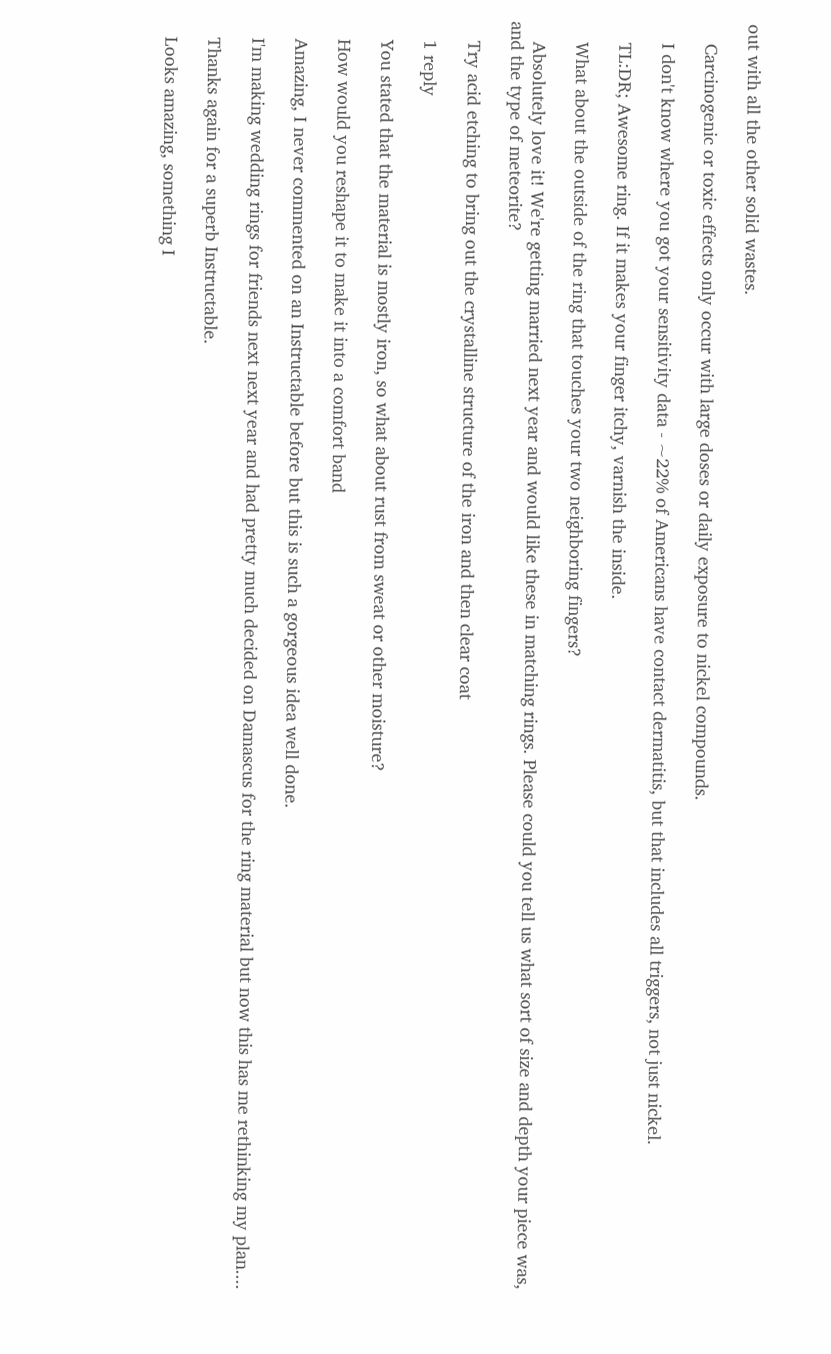out with all the other solid wastes.

    Carcinogenic or toxic effects only occur with large doses or daily exposure to nickel compounds.

    I don't know where you got your sensitivity data - ~22% of Americans have contact dermatitis, but that includes all triggers, not just nickel.

    TL:DR; Awesome ring. If it makes your finger itchy, varnish the inside.

    What about the outside of the ring that touches your two neighboring fingers?

    Absolutely love it! We're getting married next year and would like these in matching rings. Please could you tell us what sort of size and depth your piece was, and the type of meteorite?

    Try acid etching to bring out the crystalline structure of the iron and then clear coat

    1 reply

    You stated that the material is mostly iron, so what about rust from sweat or other moisture?

    How would you reshape it to make it into a comfort band

    Amazing, I never commented on an Instructable before but this is such a gorgeous idea well done.

    I'm making wedding rings for friends next next year and had pretty much decided on Damascus for the ring material but now this has me rethinking my plan....

    Thanks again for a superb Instructable.

    Looks amazing, something I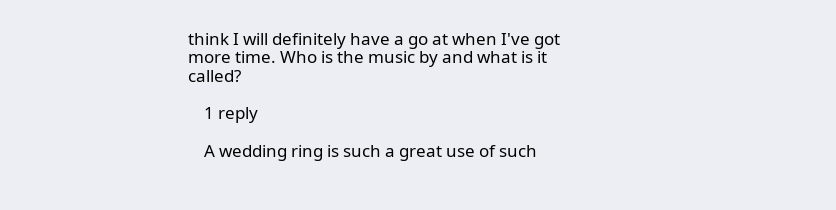think I will definitely have a go at when I've got more time. Who is the music by and what is it called?

    1 reply

    A wedding ring is such a great use of such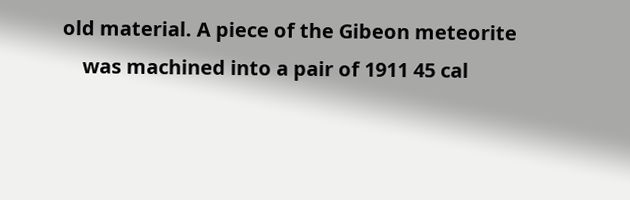old material. A piece of the Gibeon meteorite
    was machined into a pair of 1911 45 cal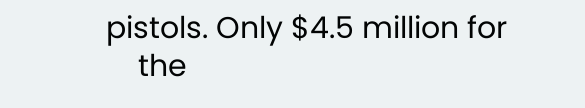pistols. Only $4.5 million for
    the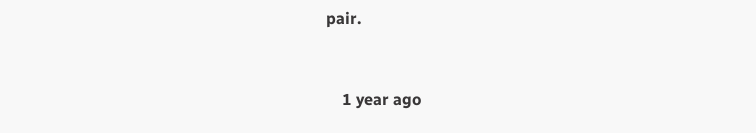pair.


    1 year ago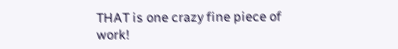THAT is one crazy fine piece of work!